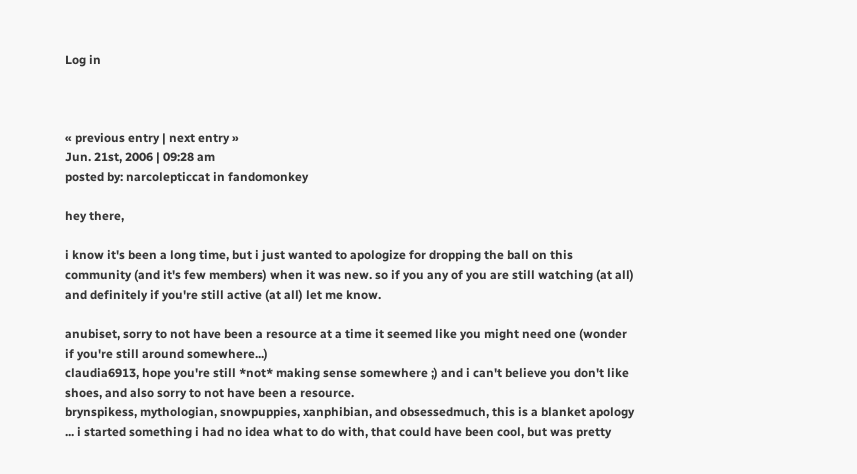Log in



« previous entry | next entry »
Jun. 21st, 2006 | 09:28 am
posted by: narcolepticcat in fandomonkey

hey there,

i know it's been a long time, but i just wanted to apologize for dropping the ball on this community (and it's few members) when it was new. so if you any of you are still watching (at all) and definitely if you're still active (at all) let me know.

anubiset, sorry to not have been a resource at a time it seemed like you might need one (wonder if you're still around somewhere...)
claudia6913, hope you're still *not* making sense somewhere ;) and i can't believe you don't like shoes, and also sorry to not have been a resource.
brynspikess, mythologian, snowpuppies, xanphibian, and obsessedmuch, this is a blanket apology ... i started something i had no idea what to do with, that could have been cool, but was pretty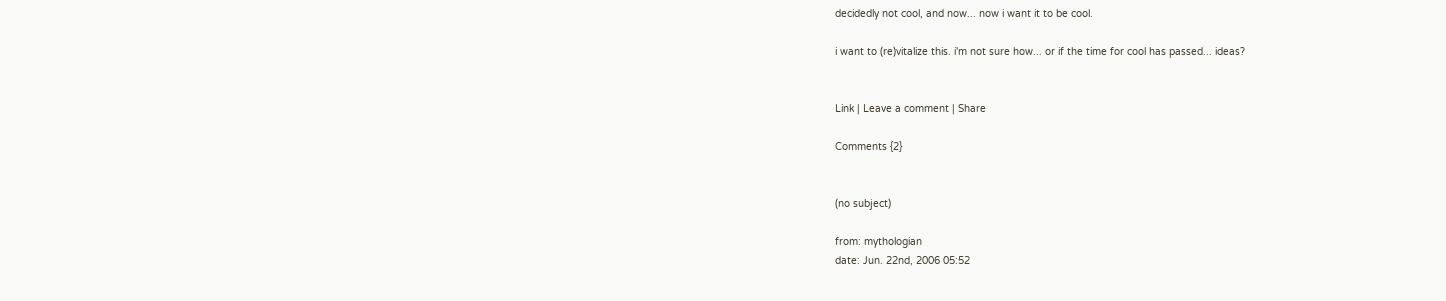decidedly not cool, and now... now i want it to be cool.

i want to (re)vitalize this. i'm not sure how... or if the time for cool has passed... ideas?


Link | Leave a comment | Share

Comments {2}


(no subject)

from: mythologian
date: Jun. 22nd, 2006 05:52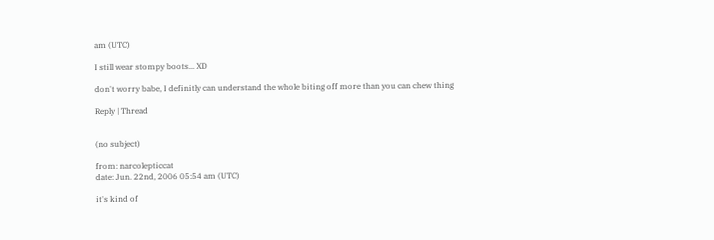am (UTC)

I still wear stompy boots... XD

don't worry babe, I definitly can understand the whole biting off more than you can chew thing

Reply | Thread


(no subject)

from: narcolepticcat
date: Jun. 22nd, 2006 05:54 am (UTC)

it's kind of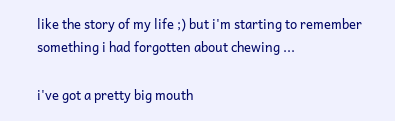like the story of my life ;) but i'm starting to remember something i had forgotten about chewing ...

i've got a pretty big mouth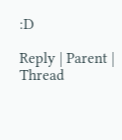:D

Reply | Parent | Thread